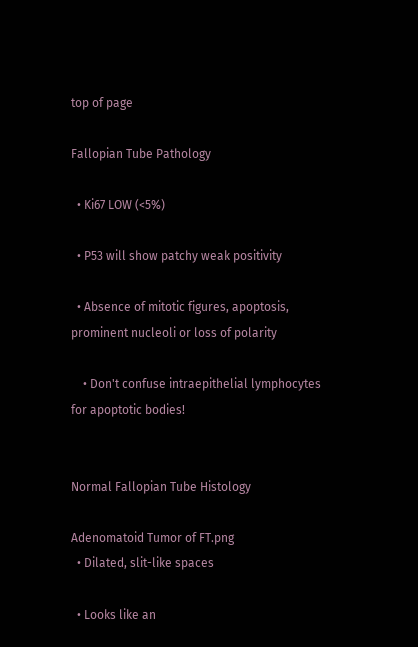top of page

Fallopian Tube Pathology

  • Ki67 LOW (<5%)

  • P53 will show patchy weak positivity

  • Absence of mitotic figures, apoptosis, prominent nucleoli or loss of polarity

    • Don't confuse intraepithelial lymphocytes for apoptotic bodies!


Normal Fallopian Tube Histology

Adenomatoid Tumor of FT.png
  • Dilated, slit-like spaces

  • Looks like an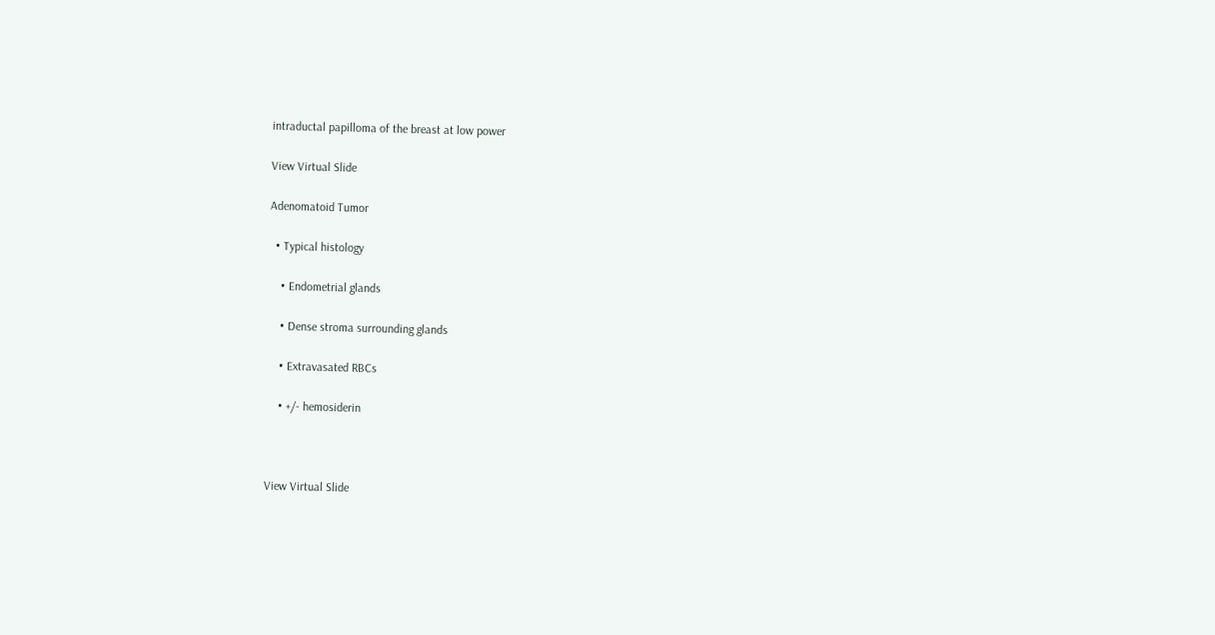intraductal papilloma of the breast at low power

View Virtual Slide

Adenomatoid Tumor

  • Typical histology

    • Endometrial glands

    • Dense stroma surrounding glands

    • Extravasated RBCs

    • +/- hemosiderin



View Virtual Slide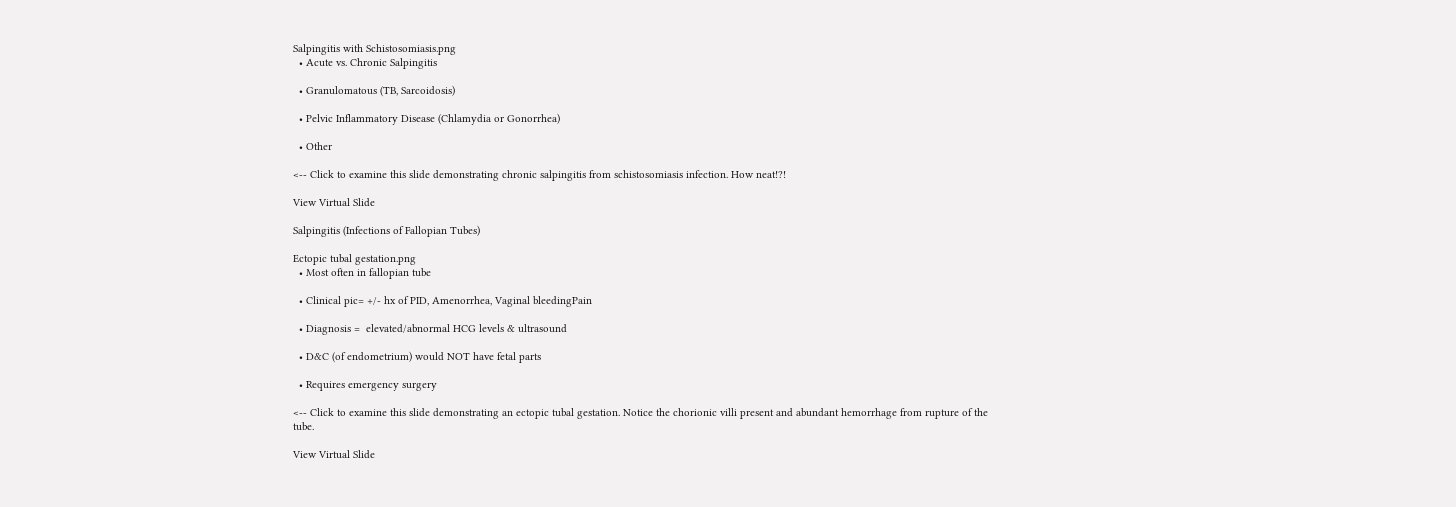Salpingitis with Schistosomiasis.png
  • Acute vs. Chronic Salpingitis

  • Granulomatous (TB, Sarcoidosis)

  • Pelvic Inflammatory Disease (Chlamydia or Gonorrhea)

  • Other

<-- Click to examine this slide demonstrating chronic salpingitis from schistosomiasis infection. How neat!?!

View Virtual Slide

Salpingitis (Infections of Fallopian Tubes)

Ectopic tubal gestation.png
  • Most often in fallopian tube

  • Clinical pic= +/- hx of PID, Amenorrhea, Vaginal bleedingPain

  • Diagnosis =  elevated/abnormal HCG levels & ultrasound

  • D&C (of endometrium) would NOT have fetal parts

  • Requires emergency surgery

<-- Click to examine this slide demonstrating an ectopic tubal gestation. Notice the chorionic villi present and abundant hemorrhage from rupture of the tube.

View Virtual Slide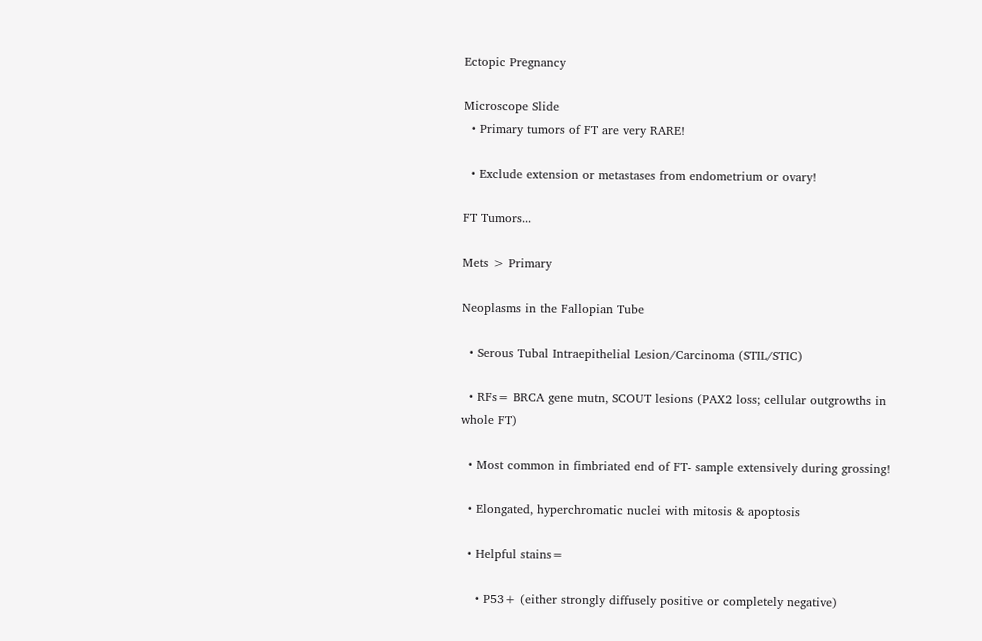Ectopic Pregnancy

Microscope Slide
  • Primary tumors of FT are very RARE!

  • Exclude extension or metastases from endometrium or ovary!

FT Tumors...

Mets > Primary

Neoplasms in the Fallopian Tube

  • Serous Tubal Intraepithelial Lesion/Carcinoma (STIL/STIC)

  • RFs= BRCA gene mutn, SCOUT lesions (PAX2 loss; cellular outgrowths in whole FT)

  • Most common in fimbriated end of FT- sample extensively during grossing!

  • Elongated, hyperchromatic nuclei with mitosis & apoptosis

  • Helpful stains=

    • P53+ (either strongly diffusely positive or completely negative)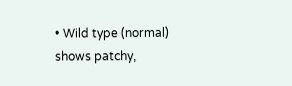• Wild type (normal) shows patchy,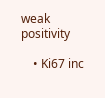weak positivity

    • Ki67 inc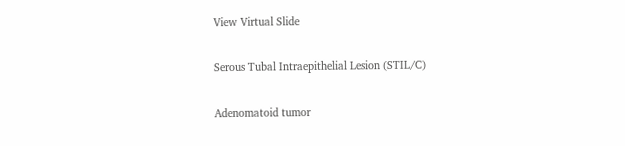View Virtual Slide

Serous Tubal Intraepithelial Lesion (STIL/C)

Adenomatoid tumor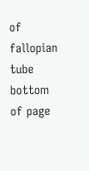of fallopian tube
bottom of page